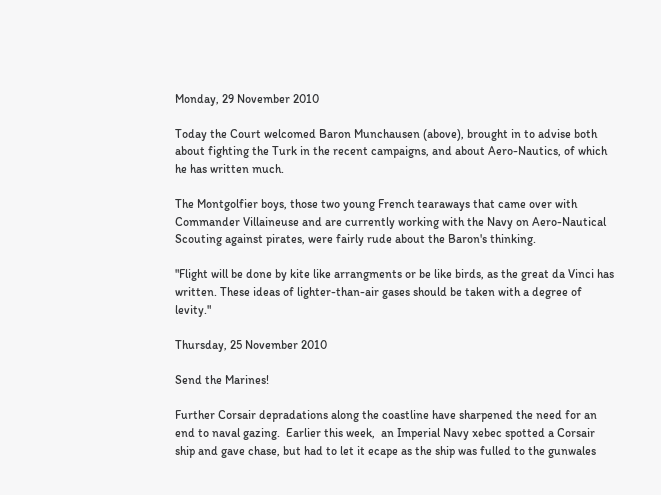Monday, 29 November 2010

Today the Court welcomed Baron Munchausen (above), brought in to advise both about fighting the Turk in the recent campaigns, and about Aero-Nautics, of which he has written much.

The Montgolfier boys, those two young French tearaways that came over with Commander Villaineuse and are currently working with the Navy on Aero-Nautical Scouting against pirates, were fairly rude about the Baron's thinking.

"Flight will be done by kite like arrangments or be like birds, as the great da Vinci has written. These ideas of lighter-than-air gases should be taken with a degree of levity."

Thursday, 25 November 2010

Send the Marines!

Further Corsair depradations along the coastline have sharpened the need for an end to naval gazing.  Earlier this week,  an Imperial Navy xebec spotted a Corsair ship and gave chase, but had to let it ecape as the ship was fulled to the gunwales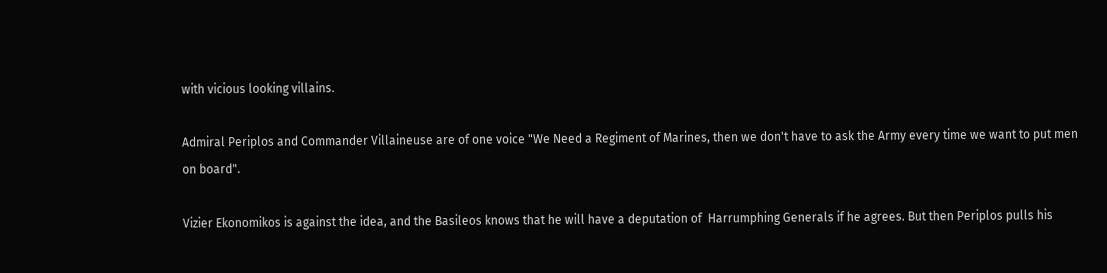with vicious looking villains.

Admiral Periplos and Commander Villaineuse are of one voice "We Need a Regiment of Marines, then we don't have to ask the Army every time we want to put men on board".

Vizier Ekonomikos is against the idea, and the Basileos knows that he will have a deputation of  Harrumphing Generals if he agrees. But then Periplos pulls his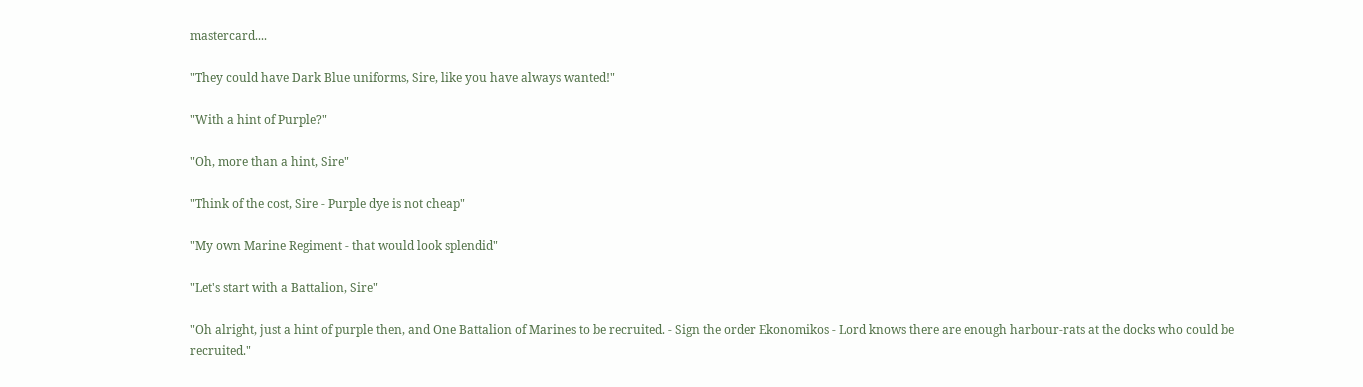mastercard....

"They could have Dark Blue uniforms, Sire, like you have always wanted!"

"With a hint of Purple?"

"Oh, more than a hint, Sire"

"Think of the cost, Sire - Purple dye is not cheap"

"My own Marine Regiment - that would look splendid"

"Let's start with a Battalion, Sire"

"Oh alright, just a hint of purple then, and One Battalion of Marines to be recruited. - Sign the order Ekonomikos - Lord knows there are enough harbour-rats at the docks who could be recruited."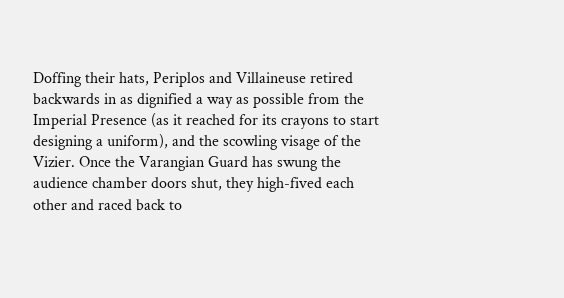Doffing their hats, Periplos and Villaineuse retired backwards in as dignified a way as possible from the Imperial Presence (as it reached for its crayons to start designing a uniform), and the scowling visage of the Vizier. Once the Varangian Guard has swung the audience chamber doors shut, they high-fived each other and raced back to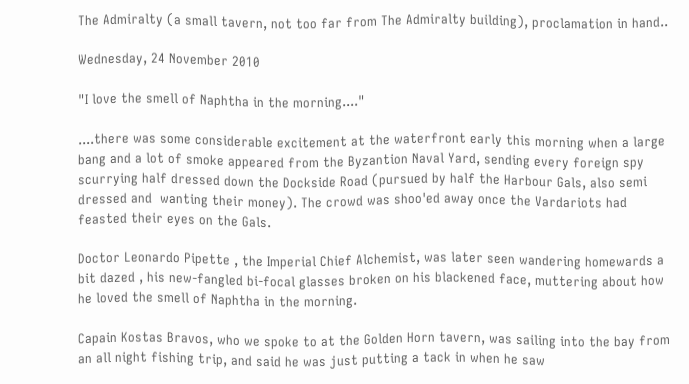The Admiralty (a small tavern, not too far from The Admiralty building), proclamation in hand..

Wednesday, 24 November 2010

"I love the smell of Naphtha in the morning...."

....there was some considerable excitement at the waterfront early this morning when a large bang and a lot of smoke appeared from the Byzantion Naval Yard, sending every foreign spy scurrying half dressed down the Dockside Road (pursued by half the Harbour Gals, also semi dressed and  wanting their money). The crowd was shoo'ed away once the Vardariots had feasted their eyes on the Gals.

Doctor Leonardo Pipette , the Imperial Chief Alchemist, was later seen wandering homewards a bit dazed , his new-fangled bi-focal glasses broken on his blackened face, muttering about how he loved the smell of Naphtha in the morning.

Capain Kostas Bravos, who we spoke to at the Golden Horn tavern, was sailing into the bay from an all night fishing trip, and said he was just putting a tack in when he saw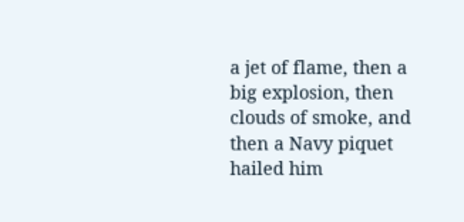a jet of flame, then a big explosion, then clouds of smoke, and then a Navy piquet hailed him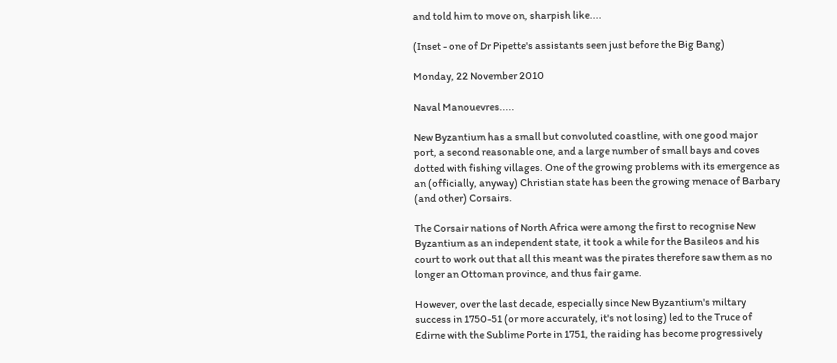and told him to move on, sharpish like....

(Inset - one of Dr Pipette's assistants seen just before the Big Bang)

Monday, 22 November 2010

Naval Manouevres.....

New Byzantium has a small but convoluted coastline, with one good major port, a second reasonable one, and a large number of small bays and coves dotted with fishing villages. One of the growing problems with its emergence as an (officially, anyway) Christian state has been the growing menace of Barbary (and other) Corsairs.

The Corsair nations of North Africa were among the first to recognise New Byzantium as an independent state, it took a while for the Basileos and his court to work out that all this meant was the pirates therefore saw them as no longer an Ottoman province, and thus fair game.

However, over the last decade, especially since New Byzantium's miltary success in 1750-51 (or more accurately, it's not losing) led to the Truce of Edirne with the Sublime Porte in 1751, the raiding has become progressively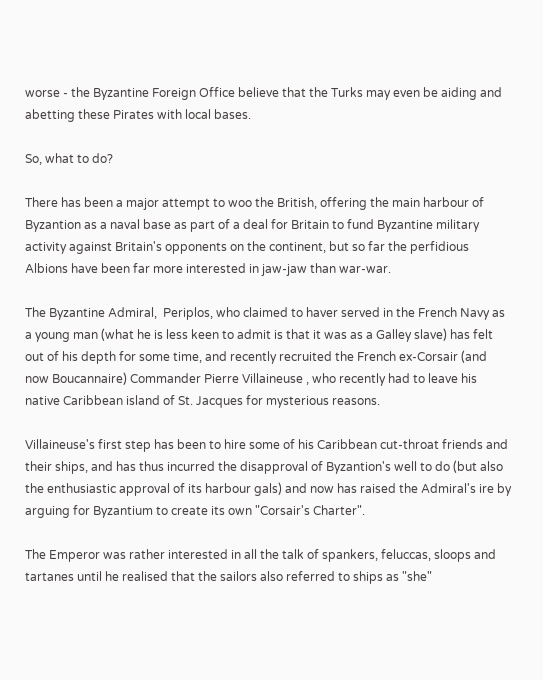worse - the Byzantine Foreign Office believe that the Turks may even be aiding and abetting these Pirates with local bases.

So, what to do?

There has been a major attempt to woo the British, offering the main harbour of Byzantion as a naval base as part of a deal for Britain to fund Byzantine military activity against Britain's opponents on the continent, but so far the perfidious Albions have been far more interested in jaw-jaw than war-war.

The Byzantine Admiral,  Periplos, who claimed to haver served in the French Navy as a young man (what he is less keen to admit is that it was as a Galley slave) has felt out of his depth for some time, and recently recruited the French ex-Corsair (and now Boucannaire) Commander Pierre Villaineuse , who recently had to leave his native Caribbean island of St. Jacques for mysterious reasons.

Villaineuse's first step has been to hire some of his Caribbean cut-throat friends and their ships, and has thus incurred the disapproval of Byzantion's well to do (but also the enthusiastic approval of its harbour gals) and now has raised the Admiral's ire by arguing for Byzantium to create its own "Corsair's Charter".

The Emperor was rather interested in all the talk of spankers, feluccas, sloops and tartanes until he realised that the sailors also referred to ships as "she"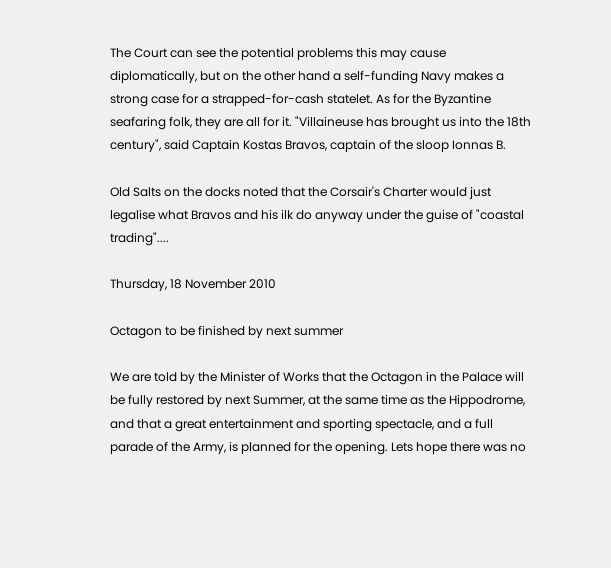The Court can see the potential problems this may cause diplomatically, but on the other hand a self-funding Navy makes a strong case for a strapped-for-cash statelet. As for the Byzantine seafaring folk, they are all for it. "Villaineuse has brought us into the 18th century", said Captain Kostas Bravos, captain of the sloop Ionnas B.

Old Salts on the docks noted that the Corsair's Charter would just legalise what Bravos and his ilk do anyway under the guise of "coastal trading"....

Thursday, 18 November 2010

Octagon to be finished by next summer

We are told by the Minister of Works that the Octagon in the Palace will be fully restored by next Summer, at the same time as the Hippodrome, and that a great entertainment and sporting spectacle, and a full parade of the Army, is planned for the opening. Lets hope there was no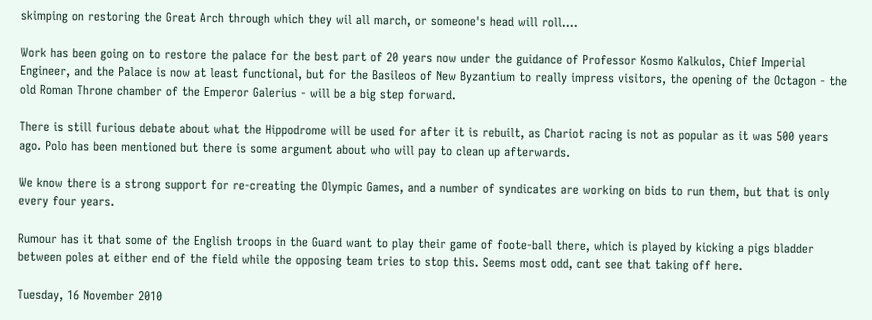skimping on restoring the Great Arch through which they wil all march, or someone's head will roll....

Work has been going on to restore the palace for the best part of 20 years now under the guidance of Professor Kosmo Kalkulos, Chief Imperial Engineer, and the Palace is now at least functional, but for the Basileos of New Byzantium to really impress visitors, the opening of the Octagon - the old Roman Throne chamber of the Emperor Galerius - will be a big step forward.

There is still furious debate about what the Hippodrome will be used for after it is rebuilt, as Chariot racing is not as popular as it was 500 years ago. Polo has been mentioned but there is some argument about who will pay to clean up afterwards.

We know there is a strong support for re-creating the Olympic Games, and a number of syndicates are working on bids to run them, but that is only every four years.

Rumour has it that some of the English troops in the Guard want to play their game of foote-ball there, which is played by kicking a pigs bladder between poles at either end of the field while the opposing team tries to stop this. Seems most odd, cant see that taking off here.

Tuesday, 16 November 2010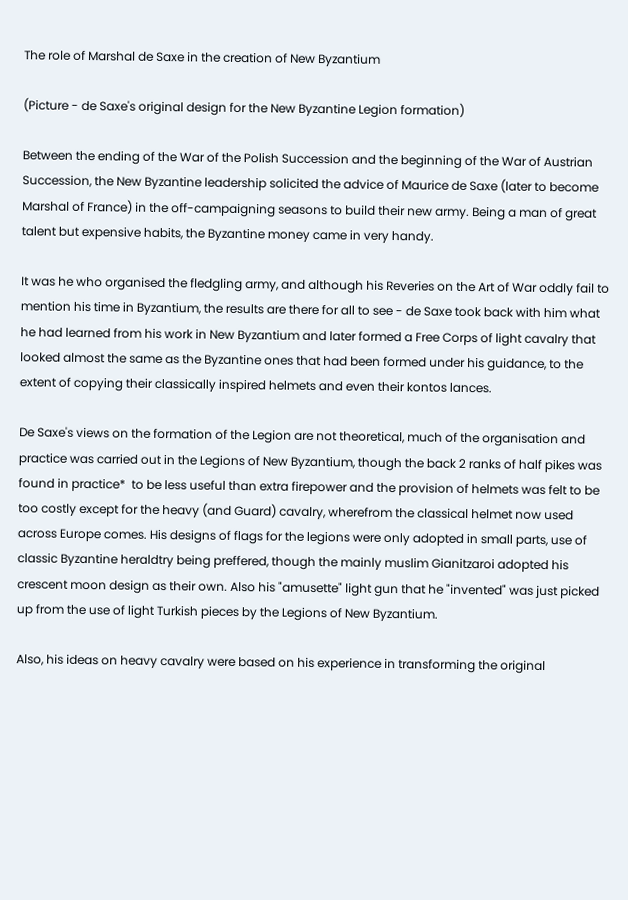The role of Marshal de Saxe in the creation of New Byzantium

(Picture - de Saxe's original design for the New Byzantine Legion formation)

Between the ending of the War of the Polish Succession and the beginning of the War of Austrian Succession, the New Byzantine leadership solicited the advice of Maurice de Saxe (later to become Marshal of France) in the off-campaigning seasons to build their new army. Being a man of great talent but expensive habits, the Byzantine money came in very handy.

It was he who organised the fledgling army, and although his Reveries on the Art of War oddly fail to mention his time in Byzantium, the results are there for all to see - de Saxe took back with him what he had learned from his work in New Byzantium and later formed a Free Corps of light cavalry that looked almost the same as the Byzantine ones that had been formed under his guidance, to the extent of copying their classically inspired helmets and even their kontos lances.

De Saxe's views on the formation of the Legion are not theoretical, much of the organisation and practice was carried out in the Legions of New Byzantium, though the back 2 ranks of half pikes was found in practice*  to be less useful than extra firepower and the provision of helmets was felt to be too costly except for the heavy (and Guard) cavalry, wherefrom the classical helmet now used across Europe comes. His designs of flags for the legions were only adopted in small parts, use of classic Byzantine heraldtry being preffered, though the mainly muslim Gianitzaroi adopted his crescent moon design as their own. Also his "amusette" light gun that he "invented" was just picked up from the use of light Turkish pieces by the Legions of New Byzantium.

Also, his ideas on heavy cavalry were based on his experience in transforming the original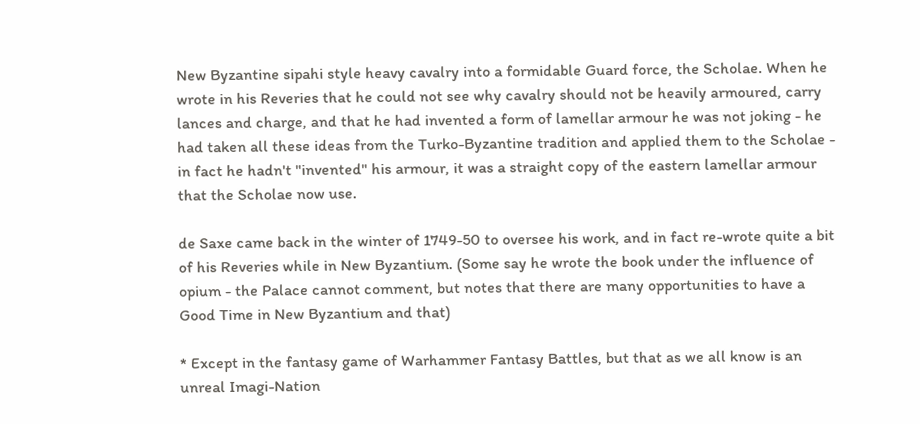New Byzantine sipahi style heavy cavalry into a formidable Guard force, the Scholae. When he wrote in his Reveries that he could not see why cavalry should not be heavily armoured, carry lances and charge, and that he had invented a form of lamellar armour he was not joking - he had taken all these ideas from the Turko-Byzantine tradition and applied them to the Scholae - in fact he hadn't "invented" his armour, it was a straight copy of the eastern lamellar armour that the Scholae now use.

de Saxe came back in the winter of 1749-50 to oversee his work, and in fact re-wrote quite a bit of his Reveries while in New Byzantium. (Some say he wrote the book under the influence of opium - the Palace cannot comment, but notes that there are many opportunities to have a Good Time in New Byzantium and that)

* Except in the fantasy game of Warhammer Fantasy Battles, but that as we all know is an unreal Imagi-Nation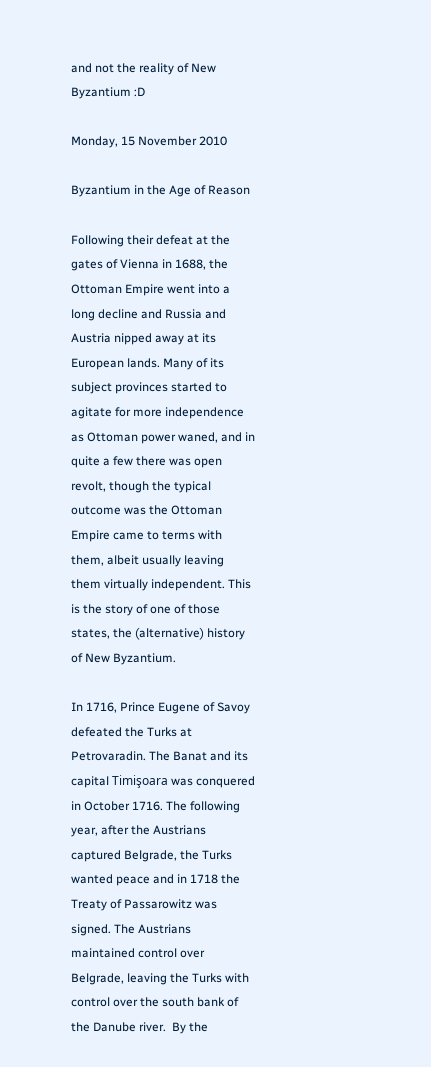and not the reality of New Byzantium :D

Monday, 15 November 2010

Byzantium in the Age of Reason

Following their defeat at the gates of Vienna in 1688, the Ottoman Empire went into a long decline and Russia and Austria nipped away at its European lands. Many of its subject provinces started to agitate for more independence as Ottoman power waned, and in quite a few there was open revolt, though the typical outcome was the Ottoman Empire came to terms with them, albeit usually leaving them virtually independent. This is the story of one of those states, the (alternative) history of New Byzantium.

In 1716, Prince Eugene of Savoy defeated the Turks at Petrovaradin. The Banat and its capital Timişoara was conquered in October 1716. The following year, after the Austrians captured Belgrade, the Turks wanted peace and in 1718 the Treaty of Passarowitz was signed. The Austrians maintained control over Belgrade, leaving the Turks with control over the south bank of the Danube river.  By the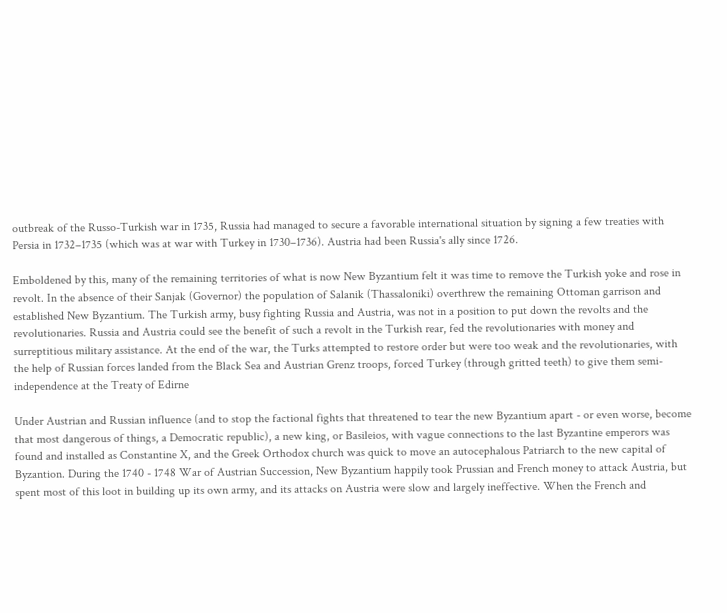outbreak of the Russo-Turkish war in 1735, Russia had managed to secure a favorable international situation by signing a few treaties with Persia in 1732–1735 (which was at war with Turkey in 1730–1736). Austria had been Russia's ally since 1726.

Emboldened by this, many of the remaining territories of what is now New Byzantium felt it was time to remove the Turkish yoke and rose in revolt. In the absence of their Sanjak (Governor) the population of Salanik (Thassaloniki) overthrew the remaining Ottoman garrison and established New Byzantium. The Turkish army, busy fighting Russia and Austria, was not in a position to put down the revolts and the revolutionaries. Russia and Austria could see the benefit of such a revolt in the Turkish rear, fed the revolutionaries with money and surreptitious military assistance. At the end of the war, the Turks attempted to restore order but were too weak and the revolutionaries, with the help of Russian forces landed from the Black Sea and Austrian Grenz troops, forced Turkey (through gritted teeth) to give them semi-independence at the Treaty of Edirne

Under Austrian and Russian influence (and to stop the factional fights that threatened to tear the new Byzantium apart - or even worse, become that most dangerous of things, a Democratic republic), a new king, or Basileios, with vague connections to the last Byzantine emperors was found and installed as Constantine X, and the Greek Orthodox church was quick to move an autocephalous Patriarch to the new capital of Byzantion. During the 1740 - 1748 War of Austrian Succession, New Byzantium happily took Prussian and French money to attack Austria, but spent most of this loot in building up its own army, and its attacks on Austria were slow and largely ineffective. When the French and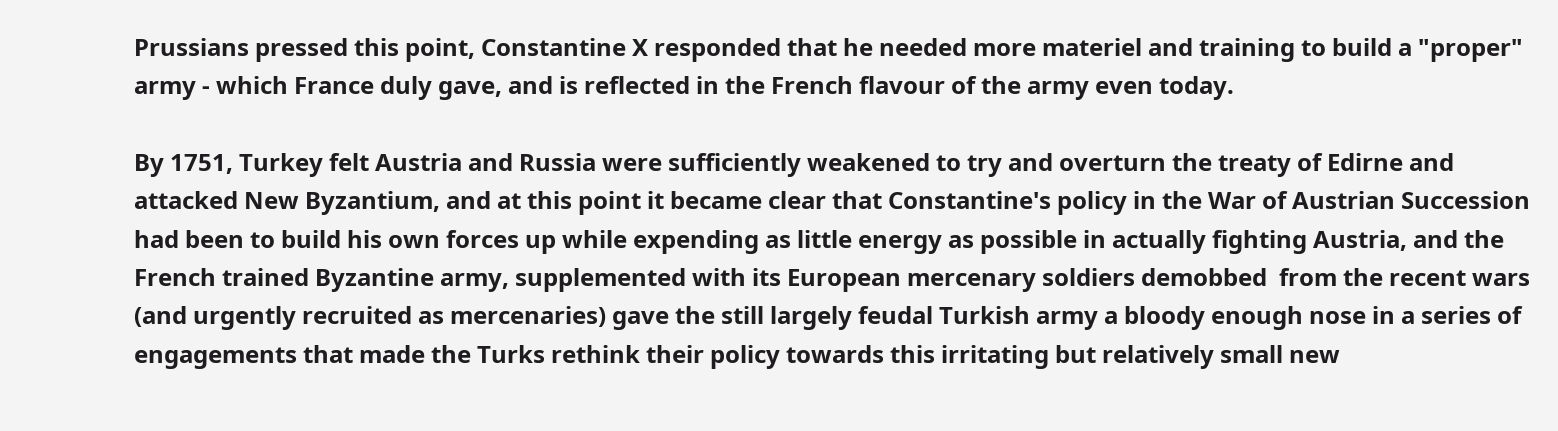Prussians pressed this point, Constantine X responded that he needed more materiel and training to build a "proper" army - which France duly gave, and is reflected in the French flavour of the army even today.

By 1751, Turkey felt Austria and Russia were sufficiently weakened to try and overturn the treaty of Edirne and attacked New Byzantium, and at this point it became clear that Constantine's policy in the War of Austrian Succession had been to build his own forces up while expending as little energy as possible in actually fighting Austria, and the French trained Byzantine army, supplemented with its European mercenary soldiers demobbed  from the recent wars (and urgently recruited as mercenaries) gave the still largely feudal Turkish army a bloody enough nose in a series of engagements that made the Turks rethink their policy towards this irritating but relatively small new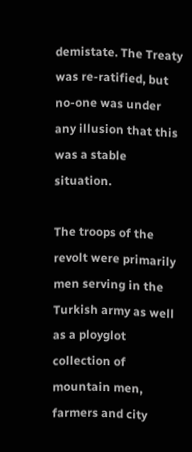demistate. The Treaty was re-ratified, but no-one was under any illusion that this was a stable situation.

The troops of the revolt were primarily men serving in the Turkish army as well as a ployglot collection of mountain men, farmers and city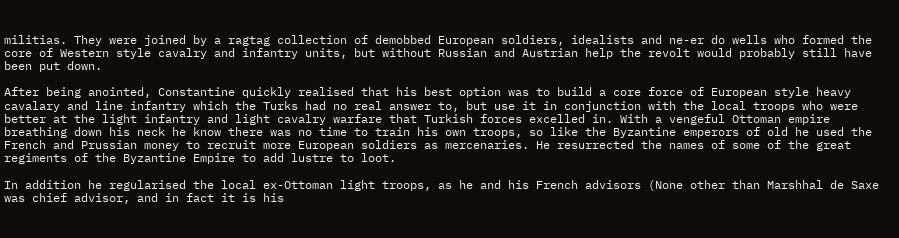militias. They were joined by a ragtag collection of demobbed European soldiers, idealists and ne-er do wells who formed the core of Western style cavalry and infantry units, but without Russian and Austrian help the revolt would probably still have been put down.

After being anointed, Constantine quickly realised that his best option was to build a core force of European style heavy cavalary and line infantry which the Turks had no real answer to, but use it in conjunction with the local troops who were better at the light infantry and light cavalry warfare that Turkish forces excelled in. With a vengeful Ottoman empire breathing down his neck he know there was no time to train his own troops, so like the Byzantine emperors of old he used the French and Prussian money to recruit more European soldiers as mercenaries. He resurrected the names of some of the great regiments of the Byzantine Empire to add lustre to loot.

In addition he regularised the local ex-Ottoman light troops, as he and his French advisors (None other than Marshhal de Saxe was chief advisor, and in fact it is his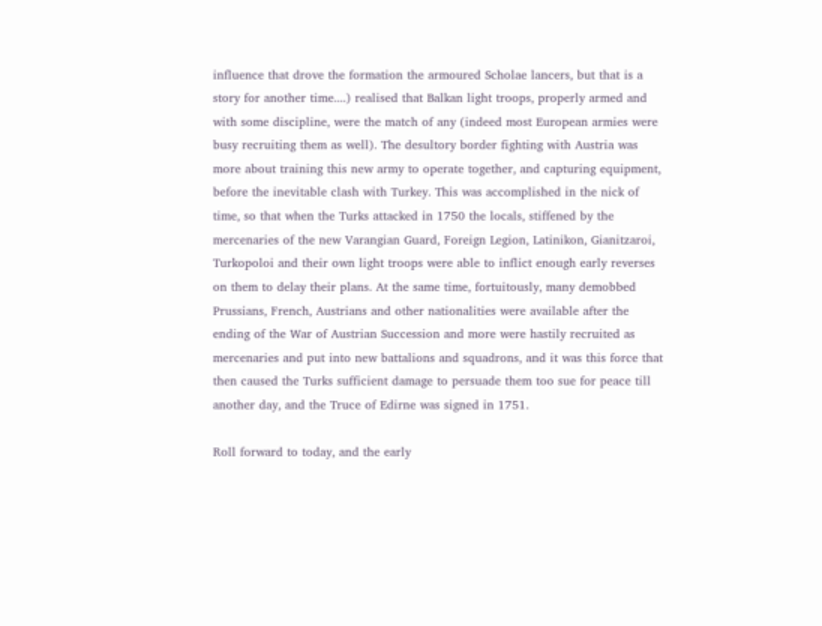influence that drove the formation the armoured Scholae lancers, but that is a story for another time....) realised that Balkan light troops, properly armed and with some discipline, were the match of any (indeed most European armies were busy recruiting them as well). The desultory border fighting with Austria was more about training this new army to operate together, and capturing equipment, before the inevitable clash with Turkey. This was accomplished in the nick of time, so that when the Turks attacked in 1750 the locals, stiffened by the mercenaries of the new Varangian Guard, Foreign Legion, Latinikon, Gianitzaroi, Turkopoloi and their own light troops were able to inflict enough early reverses on them to delay their plans. At the same time, fortuitously, many demobbed Prussians, French, Austrians and other nationalities were available after the ending of the War of Austrian Succession and more were hastily recruited as mercenaries and put into new battalions and squadrons, and it was this force that then caused the Turks sufficient damage to persuade them too sue for peace till another day, and the Truce of Edirne was signed in 1751.

Roll forward to today, and the early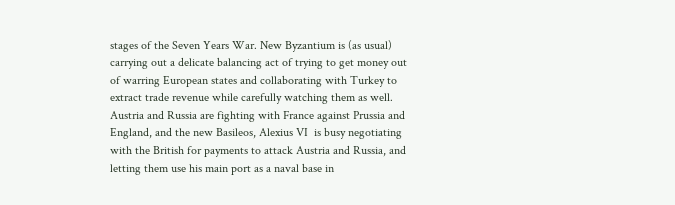stages of the Seven Years War. New Byzantium is (as usual) carrying out a delicate balancing act of trying to get money out of warring European states and collaborating with Turkey to extract trade revenue while carefully watching them as well. Austria and Russia are fighting with France against Prussia and England, and the new Basileos, Alexius VI  is busy negotiating with the British for payments to attack Austria and Russia, and letting them use his main port as a naval base in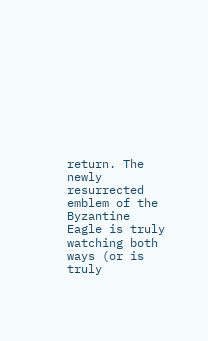return. The newly resurrected emblem of the Byzantine Eagle is truly watching both ways (or is truly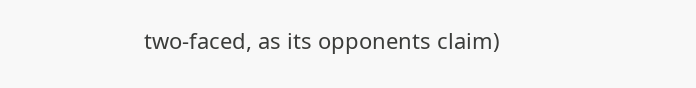two-faced, as its opponents claim)